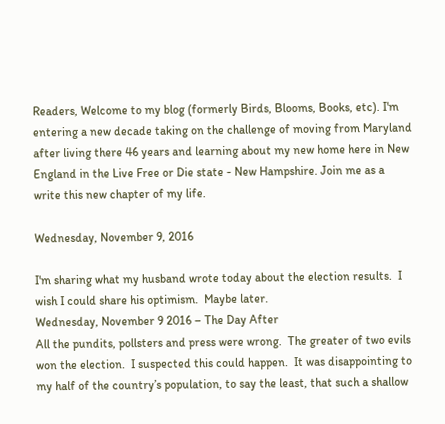Readers, Welcome to my blog (formerly Birds, Blooms, Books, etc). I'm entering a new decade taking on the challenge of moving from Maryland after living there 46 years and learning about my new home here in New England in the Live Free or Die state - New Hampshire. Join me as a write this new chapter of my life.

Wednesday, November 9, 2016

I'm sharing what my husband wrote today about the election results.  I wish I could share his optimism.  Maybe later.
Wednesday, November 9 2016 – The Day After
All the pundits, pollsters and press were wrong.  The greater of two evils won the election.  I suspected this could happen.  It was disappointing to my half of the country’s population, to say the least, that such a shallow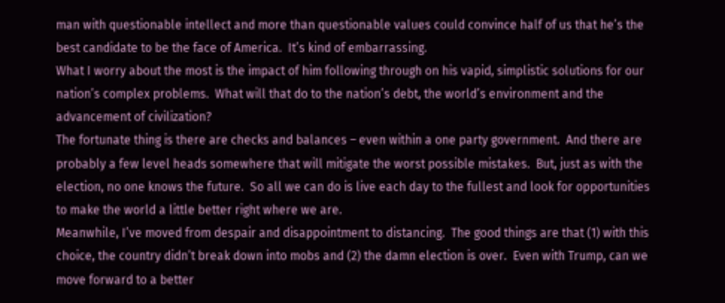man with questionable intellect and more than questionable values could convince half of us that he’s the best candidate to be the face of America.  It’s kind of embarrassing.
What I worry about the most is the impact of him following through on his vapid, simplistic solutions for our nation’s complex problems.  What will that do to the nation’s debt, the world’s environment and the advancement of civilization?
The fortunate thing is there are checks and balances – even within a one party government.  And there are probably a few level heads somewhere that will mitigate the worst possible mistakes.  But, just as with the election, no one knows the future.  So all we can do is live each day to the fullest and look for opportunities to make the world a little better right where we are.
Meanwhile, I’ve moved from despair and disappointment to distancing.  The good things are that (1) with this choice, the country didn’t break down into mobs and (2) the damn election is over.  Even with Trump, can we move forward to a better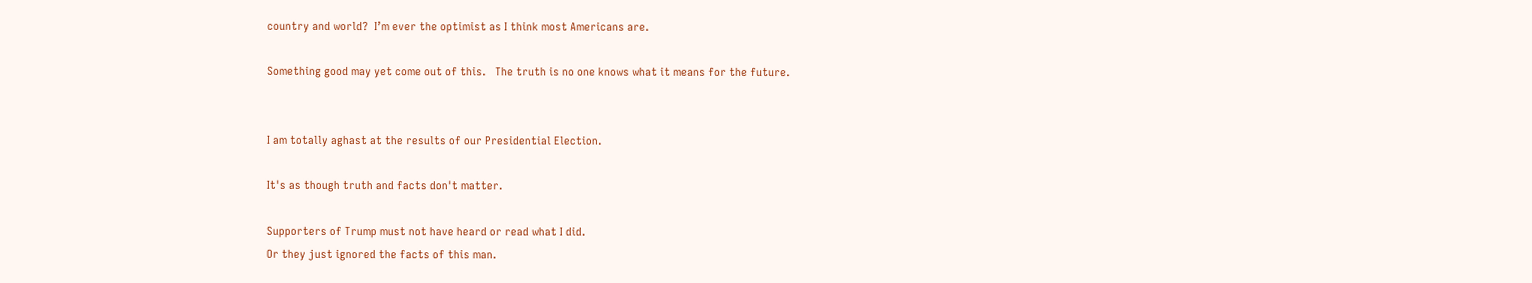country and world?  I’m ever the optimist as I think most Americans are.

Something good may yet come out of this.   The truth is no one knows what it means for the future.


I am totally aghast at the results of our Presidential Election.

It's as though truth and facts don't matter.

Supporters of Trump must not have heard or read what I did.
Or they just ignored the facts of this man.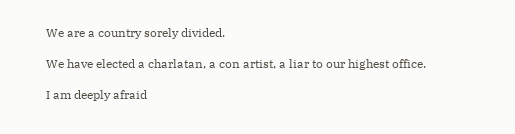We are a country sorely divided.

We have elected a charlatan, a con artist, a liar to our highest office.

I am deeply afraid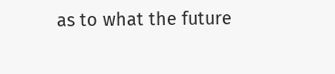as to what the future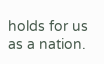holds for us as a nation.